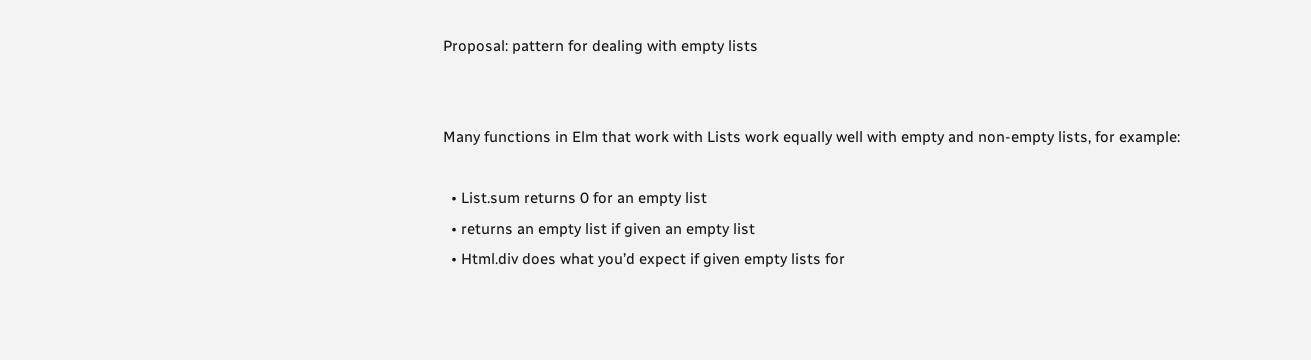Proposal: pattern for dealing with empty lists


Many functions in Elm that work with Lists work equally well with empty and non-empty lists, for example:

  • List.sum returns 0 for an empty list
  • returns an empty list if given an empty list
  • Html.div does what you’d expect if given empty lists for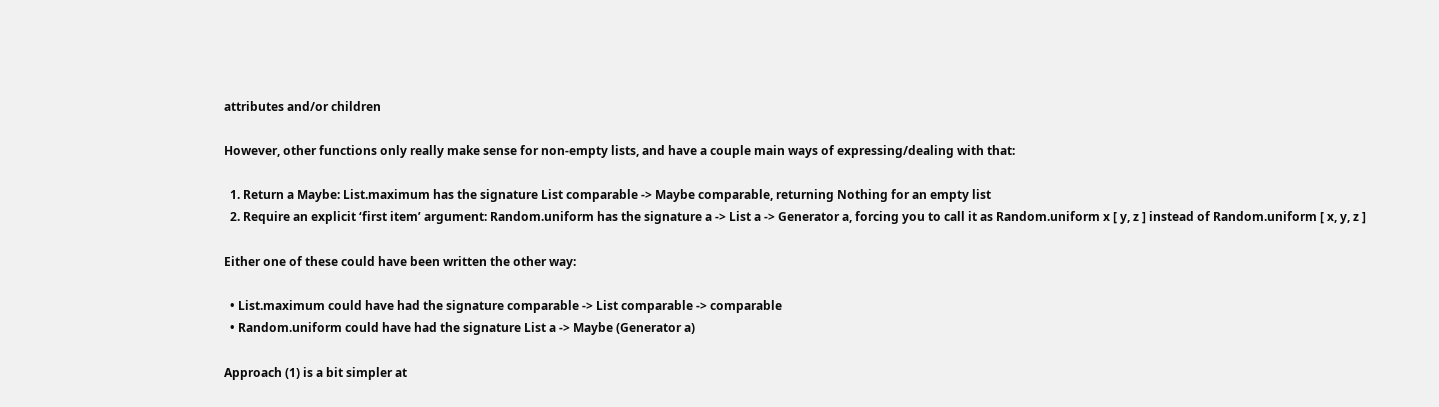attributes and/or children

However, other functions only really make sense for non-empty lists, and have a couple main ways of expressing/dealing with that:

  1. Return a Maybe: List.maximum has the signature List comparable -> Maybe comparable, returning Nothing for an empty list
  2. Require an explicit ‘first item’ argument: Random.uniform has the signature a -> List a -> Generator a, forcing you to call it as Random.uniform x [ y, z ] instead of Random.uniform [ x, y, z ]

Either one of these could have been written the other way:

  • List.maximum could have had the signature comparable -> List comparable -> comparable
  • Random.uniform could have had the signature List a -> Maybe (Generator a)

Approach (1) is a bit simpler at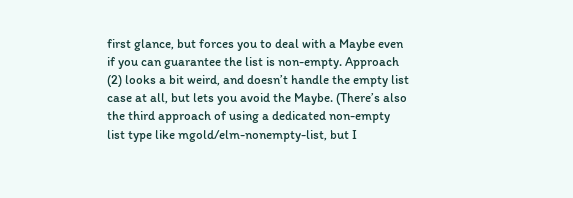first glance, but forces you to deal with a Maybe even if you can guarantee the list is non-empty. Approach (2) looks a bit weird, and doesn’t handle the empty list case at all, but lets you avoid the Maybe. (There’s also the third approach of using a dedicated non-empty list type like mgold/elm-nonempty-list, but I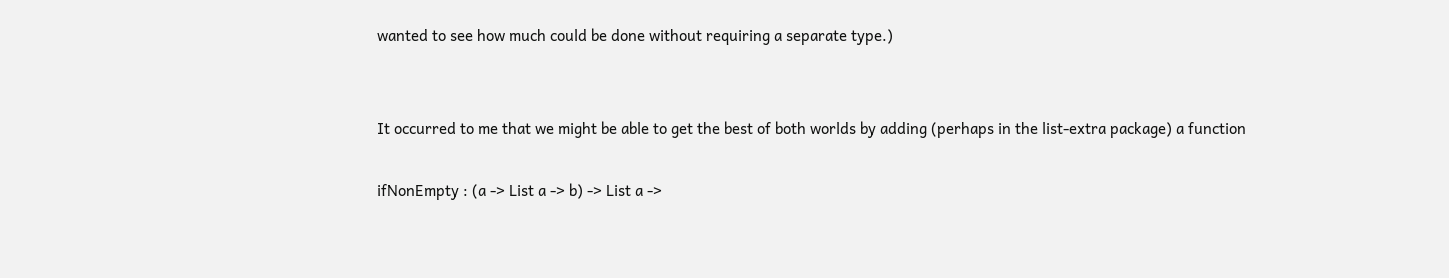wanted to see how much could be done without requiring a separate type.)


It occurred to me that we might be able to get the best of both worlds by adding (perhaps in the list-extra package) a function

ifNonEmpty : (a -> List a -> b) -> List a ->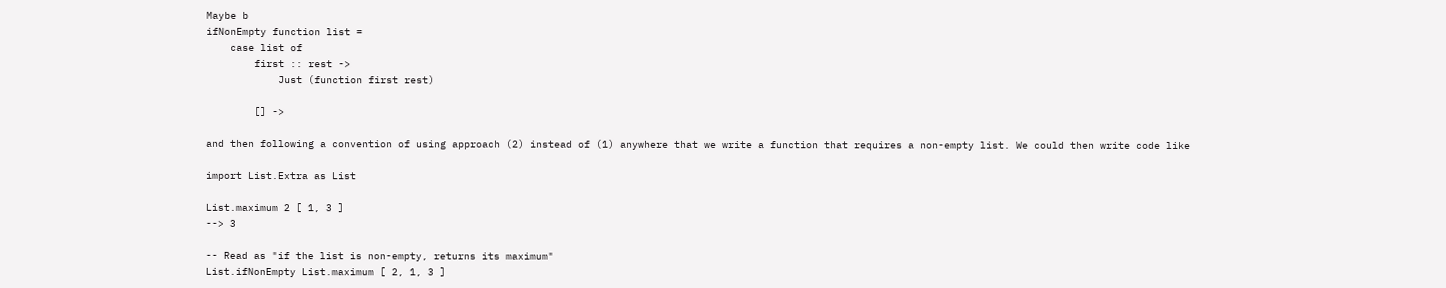Maybe b
ifNonEmpty function list =
    case list of
        first :: rest ->
            Just (function first rest)

        [] ->

and then following a convention of using approach (2) instead of (1) anywhere that we write a function that requires a non-empty list. We could then write code like

import List.Extra as List

List.maximum 2 [ 1, 3 ]
--> 3

-- Read as "if the list is non-empty, returns its maximum"
List.ifNonEmpty List.maximum [ 2, 1, 3 ]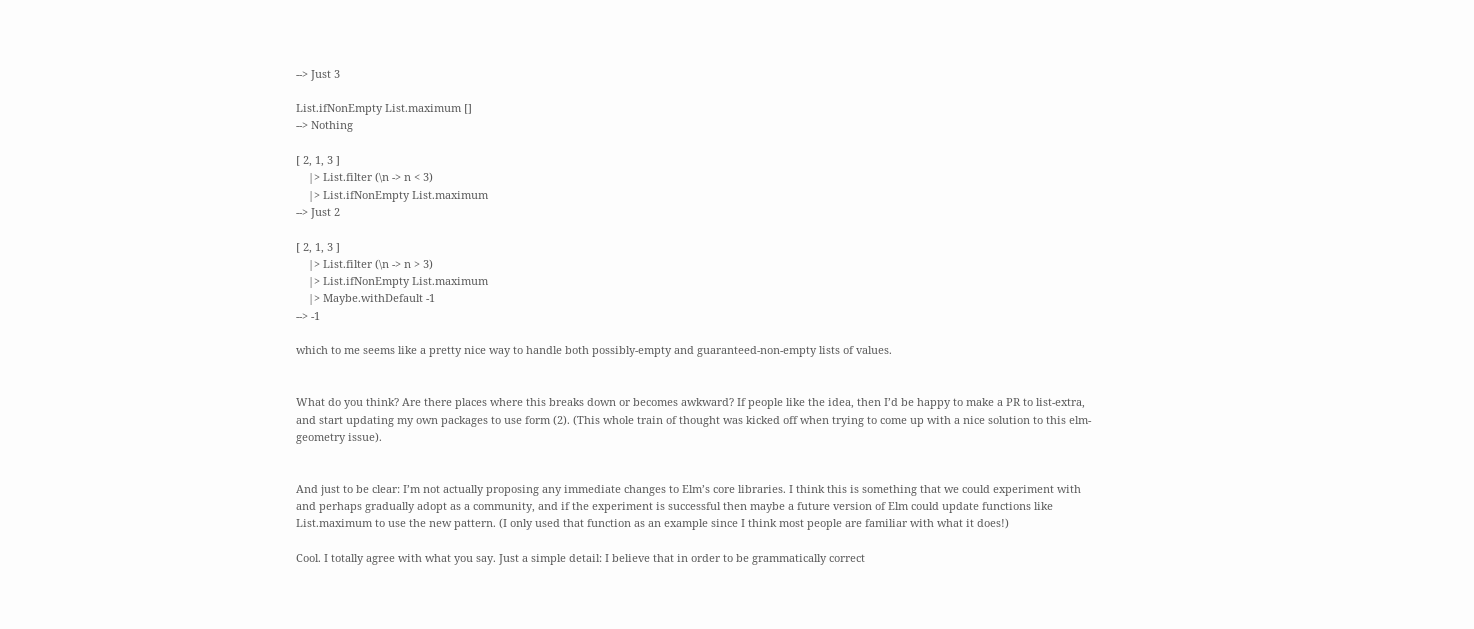--> Just 3

List.ifNonEmpty List.maximum []
--> Nothing

[ 2, 1, 3 ]
    |> List.filter (\n -> n < 3)
    |> List.ifNonEmpty List.maximum
--> Just 2

[ 2, 1, 3 ]
    |> List.filter (\n -> n > 3)
    |> List.ifNonEmpty List.maximum
    |> Maybe.withDefault -1
--> -1

which to me seems like a pretty nice way to handle both possibly-empty and guaranteed-non-empty lists of values.


What do you think? Are there places where this breaks down or becomes awkward? If people like the idea, then I’d be happy to make a PR to list-extra, and start updating my own packages to use form (2). (This whole train of thought was kicked off when trying to come up with a nice solution to this elm-geometry issue).


And just to be clear: I’m not actually proposing any immediate changes to Elm’s core libraries. I think this is something that we could experiment with and perhaps gradually adopt as a community, and if the experiment is successful then maybe a future version of Elm could update functions like List.maximum to use the new pattern. (I only used that function as an example since I think most people are familiar with what it does!)

Cool. I totally agree with what you say. Just a simple detail: I believe that in order to be grammatically correct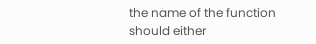the name of the function should either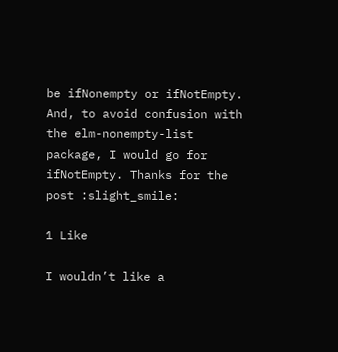be ifNonempty or ifNotEmpty. And, to avoid confusion with the elm-nonempty-list package, I would go for ifNotEmpty. Thanks for the post :slight_smile:

1 Like

I wouldn’t like a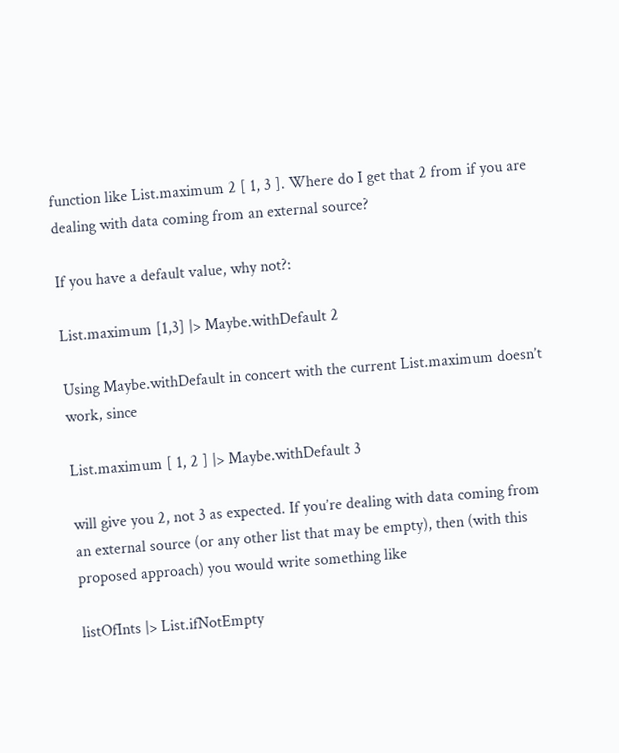function like List.maximum 2 [ 1, 3 ]. Where do I get that 2 from if you are dealing with data coming from an external source?

If you have a default value, why not?:

List.maximum [1,3] |> Maybe.withDefault 2

Using Maybe.withDefault in concert with the current List.maximum doesn’t work, since

List.maximum [ 1, 2 ] |> Maybe.withDefault 3

will give you 2, not 3 as expected. If you’re dealing with data coming from an external source (or any other list that may be empty), then (with this proposed approach) you would write something like

listOfInts |> List.ifNotEmpty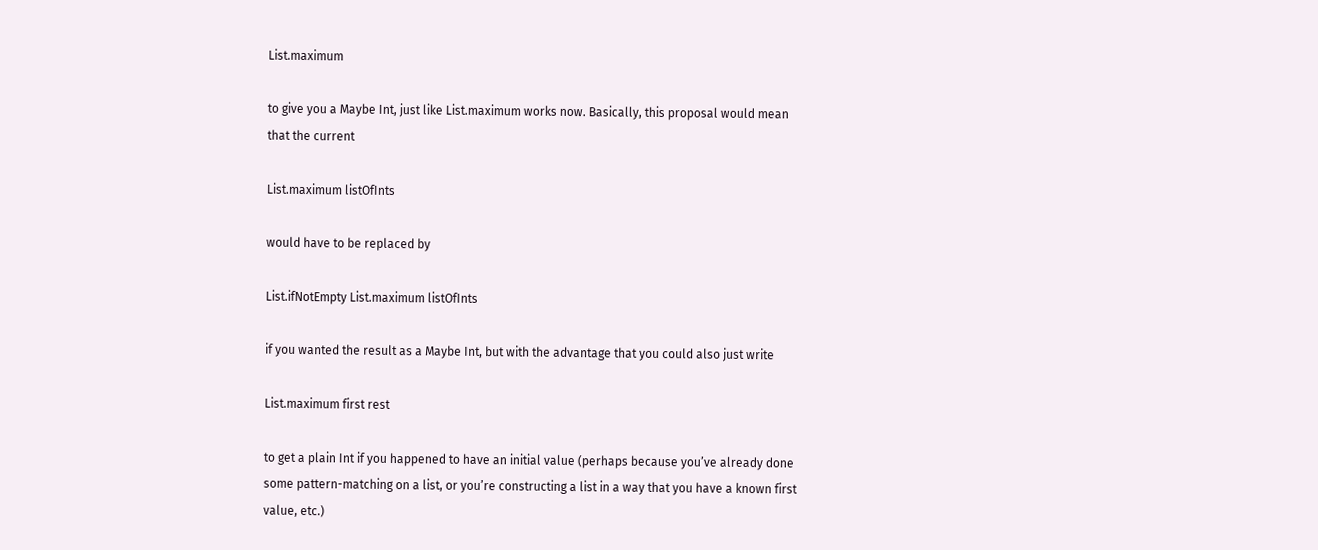List.maximum

to give you a Maybe Int, just like List.maximum works now. Basically, this proposal would mean that the current

List.maximum listOfInts

would have to be replaced by

List.ifNotEmpty List.maximum listOfInts

if you wanted the result as a Maybe Int, but with the advantage that you could also just write

List.maximum first rest

to get a plain Int if you happened to have an initial value (perhaps because you’ve already done some pattern-matching on a list, or you’re constructing a list in a way that you have a known first value, etc.)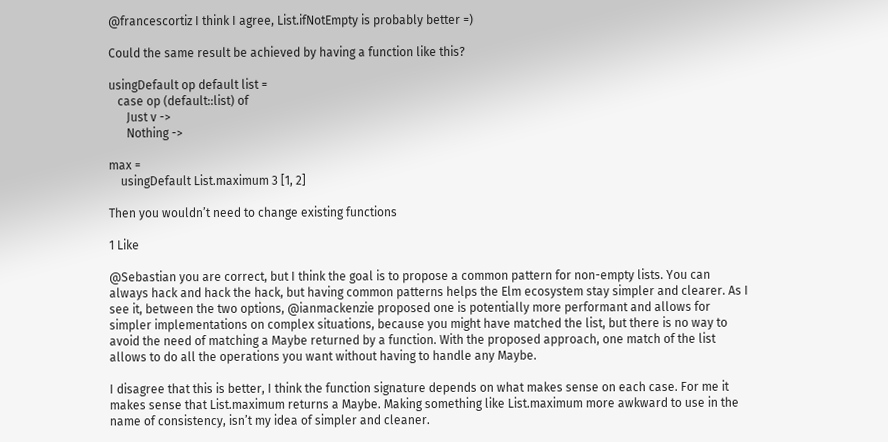@francescortiz I think I agree, List.ifNotEmpty is probably better =)

Could the same result be achieved by having a function like this?

usingDefault op default list =
   case op (default::list) of
      Just v ->
      Nothing ->

max =
    usingDefault List.maximum 3 [1, 2]

Then you wouldn’t need to change existing functions

1 Like

@Sebastian you are correct, but I think the goal is to propose a common pattern for non-empty lists. You can always hack and hack the hack, but having common patterns helps the Elm ecosystem stay simpler and clearer. As I see it, between the two options, @ianmackenzie proposed one is potentially more performant and allows for simpler implementations on complex situations, because you might have matched the list, but there is no way to avoid the need of matching a Maybe returned by a function. With the proposed approach, one match of the list allows to do all the operations you want without having to handle any Maybe.

I disagree that this is better, I think the function signature depends on what makes sense on each case. For me it makes sense that List.maximum returns a Maybe. Making something like List.maximum more awkward to use in the name of consistency, isn’t my idea of simpler and cleaner.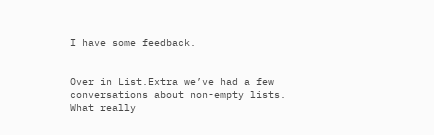I have some feedback.


Over in List.Extra we’ve had a few conversations about non-empty lists. What really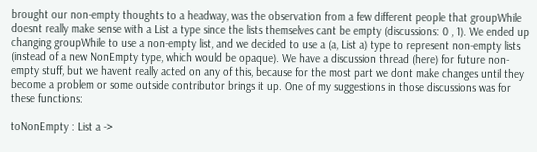brought our non-empty thoughts to a headway, was the observation from a few different people that groupWhile doesnt really make sense with a List a type since the lists themselves cant be empty (discussions: 0 , 1). We ended up changing groupWhile to use a non-empty list, and we decided to use a (a, List a) type to represent non-empty lists (instead of a new NonEmpty type, which would be opaque). We have a discussion thread (here) for future non-empty stuff, but we havent really acted on any of this, because for the most part we dont make changes until they become a problem or some outside contributor brings it up. One of my suggestions in those discussions was for these functions:

toNonEmpty : List a ->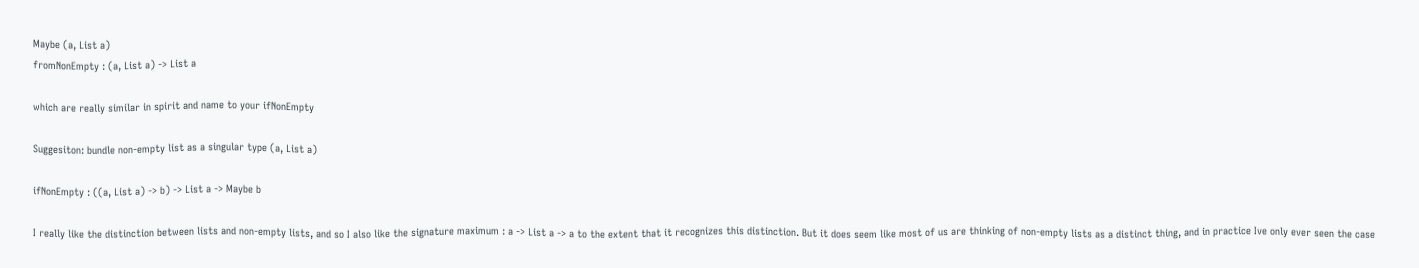Maybe (a, List a)
fromNonEmpty : (a, List a) -> List a

which are really similar in spirit and name to your ifNonEmpty

Suggesiton: bundle non-empty list as a singular type (a, List a)

ifNonEmpty : ((a, List a) -> b) -> List a -> Maybe b

I really like the distinction between lists and non-empty lists, and so I also like the signature maximum : a -> List a -> a to the extent that it recognizes this distinction. But it does seem like most of us are thinking of non-empty lists as a distinct thing, and in practice Ive only ever seen the case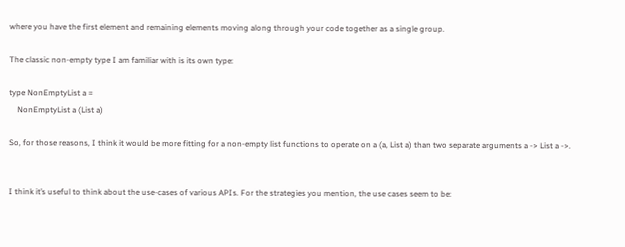where you have the first element and remaining elements moving along through your code together as a single group.

The classic non-empty type I am familiar with is its own type:

type NonEmptyList a =
    NonEmptyList a (List a)

So, for those reasons, I think it would be more fitting for a non-empty list functions to operate on a (a, List a) than two separate arguments a -> List a ->.


I think it’s useful to think about the use-cases of various APIs. For the strategies you mention, the use cases seem to be: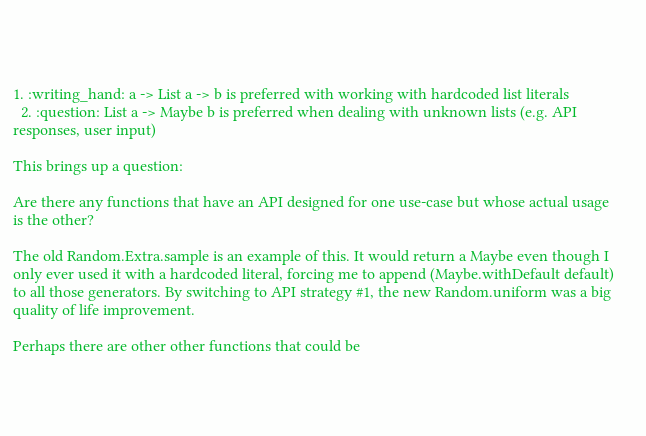1. :writing_hand: a -> List a -> b is preferred with working with hardcoded list literals
  2. :question: List a -> Maybe b is preferred when dealing with unknown lists (e.g. API responses, user input)

This brings up a question:

Are there any functions that have an API designed for one use-case but whose actual usage is the other?

The old Random.Extra.sample is an example of this. It would return a Maybe even though I only ever used it with a hardcoded literal, forcing me to append (Maybe.withDefault default) to all those generators. By switching to API strategy #1, the new Random.uniform was a big quality of life improvement.

Perhaps there are other other functions that could be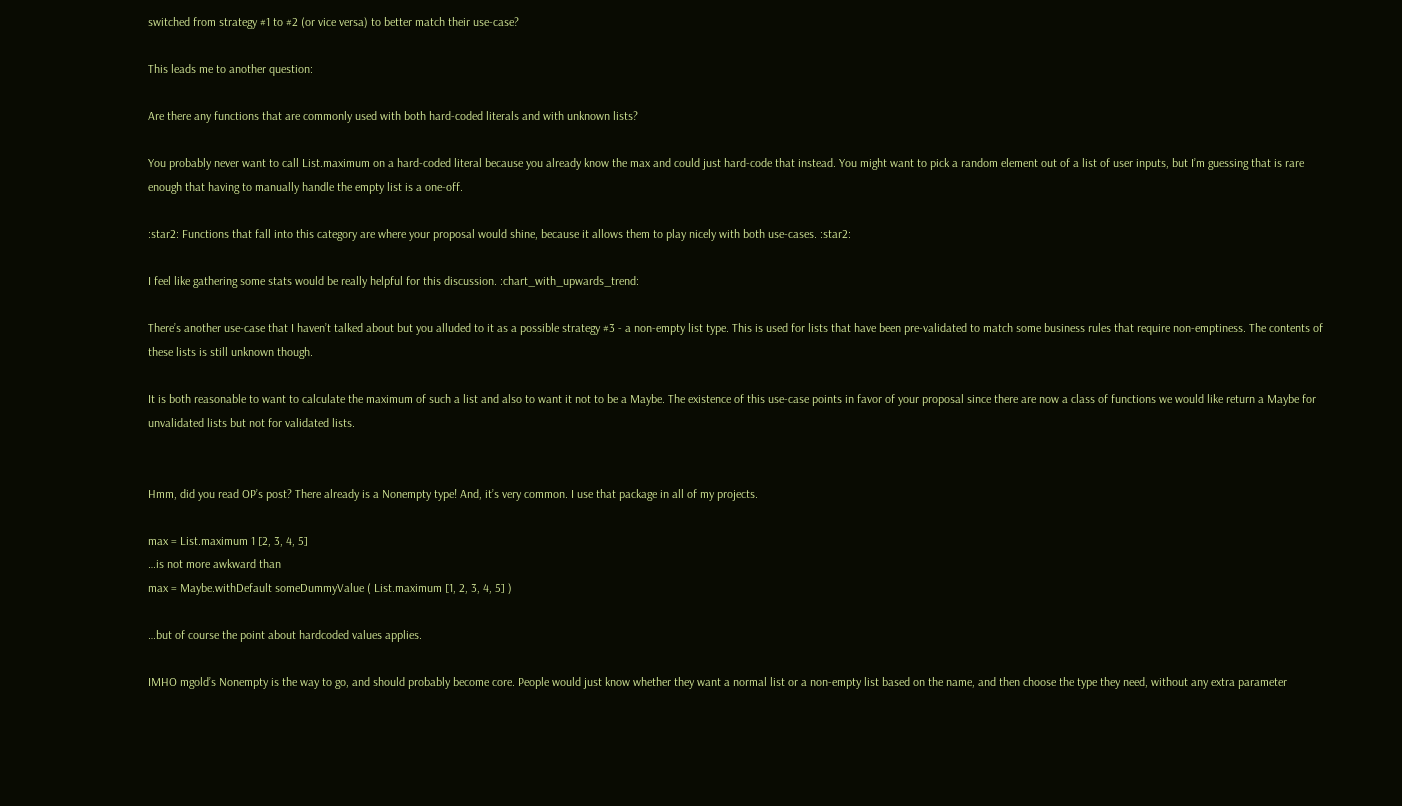switched from strategy #1 to #2 (or vice versa) to better match their use-case?

This leads me to another question:

Are there any functions that are commonly used with both hard-coded literals and with unknown lists?

You probably never want to call List.maximum on a hard-coded literal because you already know the max and could just hard-code that instead. You might want to pick a random element out of a list of user inputs, but I’m guessing that is rare enough that having to manually handle the empty list is a one-off.

:star2: Functions that fall into this category are where your proposal would shine, because it allows them to play nicely with both use-cases. :star2:

I feel like gathering some stats would be really helpful for this discussion. :chart_with_upwards_trend:

There’s another use-case that I haven’t talked about but you alluded to it as a possible strategy #3 - a non-empty list type. This is used for lists that have been pre-validated to match some business rules that require non-emptiness. The contents of these lists is still unknown though.

It is both reasonable to want to calculate the maximum of such a list and also to want it not to be a Maybe. The existence of this use-case points in favor of your proposal since there are now a class of functions we would like return a Maybe for unvalidated lists but not for validated lists.


Hmm, did you read OP’s post? There already is a Nonempty type! And, it’s very common. I use that package in all of my projects.

max = List.maximum 1 [2, 3, 4, 5]
…is not more awkward than
max = Maybe.withDefault someDummyValue ( List.maximum [1, 2, 3, 4, 5] )

…but of course the point about hardcoded values applies.

IMHO mgold’s Nonempty is the way to go, and should probably become core. People would just know whether they want a normal list or a non-empty list based on the name, and then choose the type they need, without any extra parameter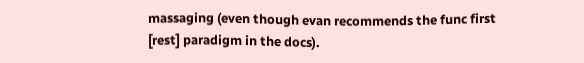massaging (even though evan recommends the func first [rest] paradigm in the docs).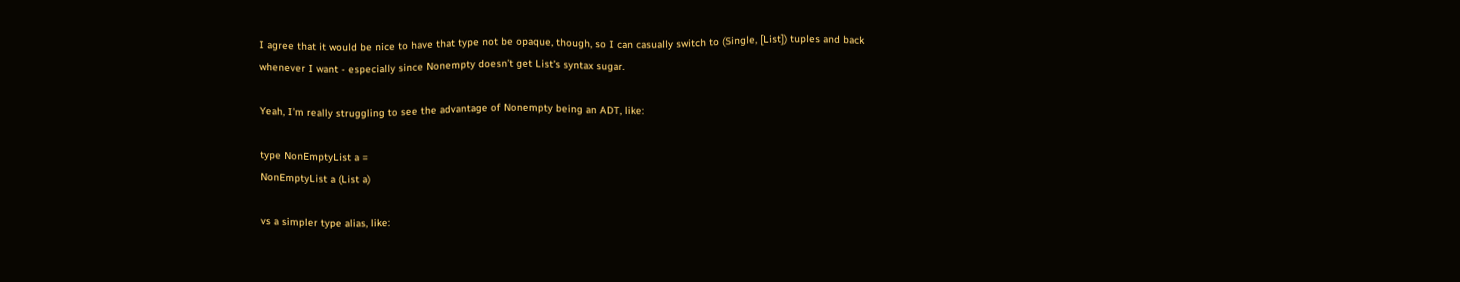I agree that it would be nice to have that type not be opaque, though, so I can casually switch to (Single, [List]) tuples and back whenever I want - especially since Nonempty doesn’t get List's syntax sugar.

Yeah, I’m really struggling to see the advantage of Nonempty being an ADT, like:

type NonEmptyList a =
NonEmptyList a (List a)

vs a simpler type alias, like: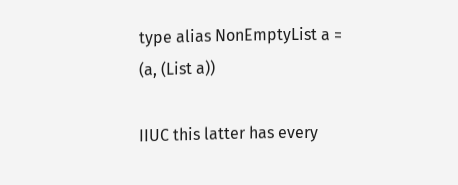type alias NonEmptyList a =
(a, (List a))

IIUC this latter has every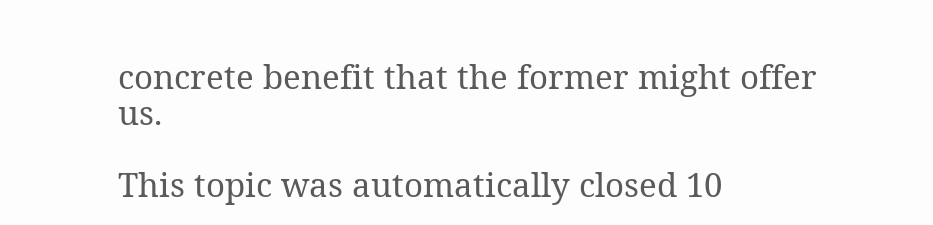concrete benefit that the former might offer us.

This topic was automatically closed 10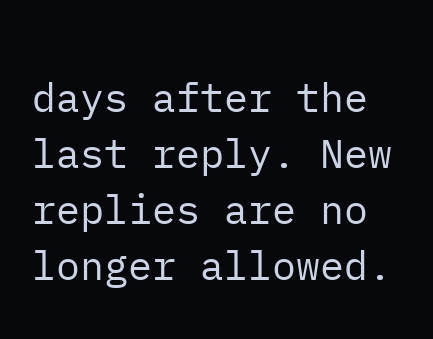days after the last reply. New replies are no longer allowed.